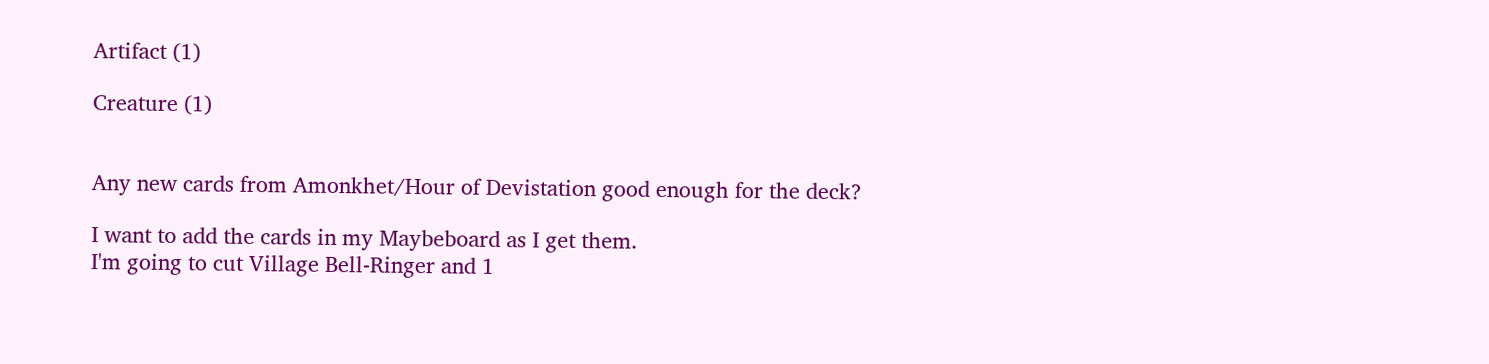Artifact (1)

Creature (1)


Any new cards from Amonkhet/Hour of Devistation good enough for the deck?

I want to add the cards in my Maybeboard as I get them.
I'm going to cut Village Bell-Ringer and 1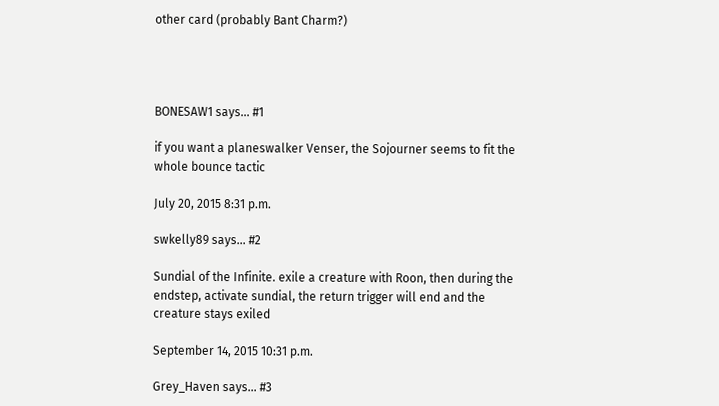other card (probably Bant Charm?)




BONESAW1 says... #1

if you want a planeswalker Venser, the Sojourner seems to fit the whole bounce tactic

July 20, 2015 8:31 p.m.

swkelly89 says... #2

Sundial of the Infinite. exile a creature with Roon, then during the endstep, activate sundial, the return trigger will end and the creature stays exiled

September 14, 2015 10:31 p.m.

Grey_Haven says... #3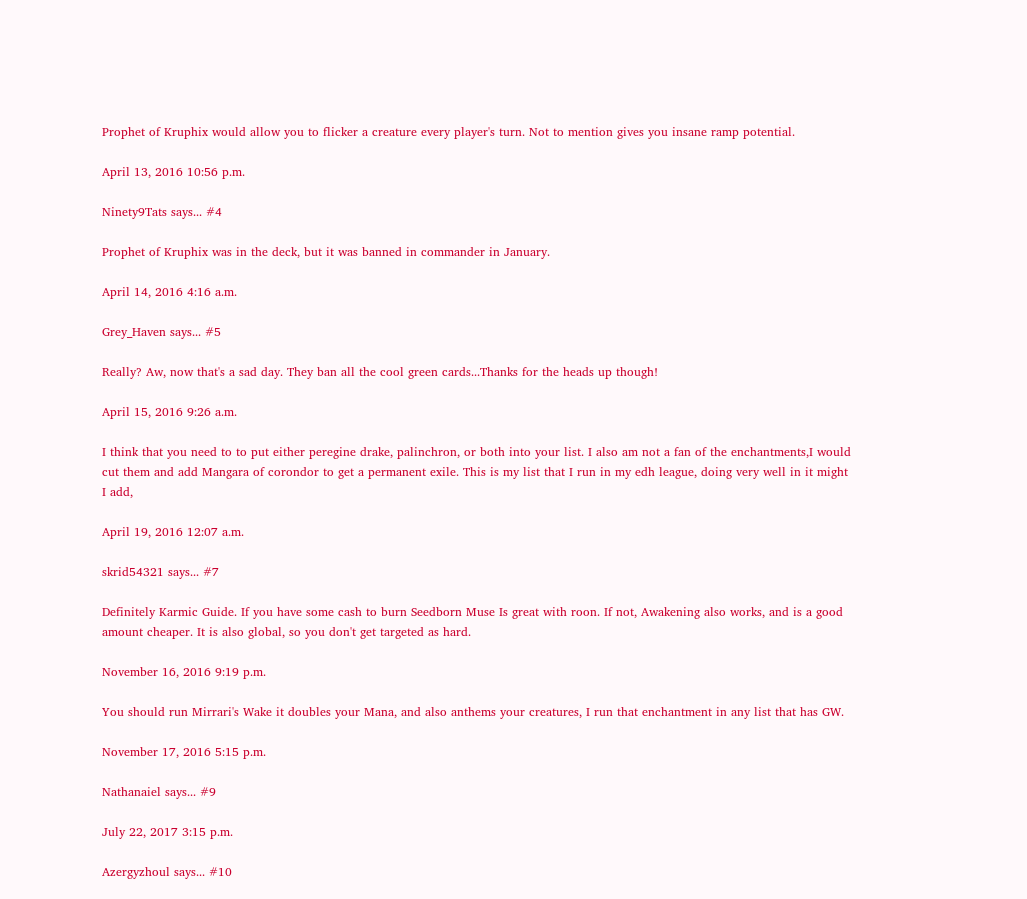Prophet of Kruphix would allow you to flicker a creature every player's turn. Not to mention gives you insane ramp potential.

April 13, 2016 10:56 p.m.

Ninety9Tats says... #4

Prophet of Kruphix was in the deck, but it was banned in commander in January.

April 14, 2016 4:16 a.m.

Grey_Haven says... #5

Really? Aw, now that's a sad day. They ban all the cool green cards...Thanks for the heads up though!

April 15, 2016 9:26 a.m.

I think that you need to to put either peregine drake, palinchron, or both into your list. I also am not a fan of the enchantments,I would cut them and add Mangara of corondor to get a permanent exile. This is my list that I run in my edh league, doing very well in it might I add,

April 19, 2016 12:07 a.m.

skrid54321 says... #7

Definitely Karmic Guide. If you have some cash to burn Seedborn Muse Is great with roon. If not, Awakening also works, and is a good amount cheaper. It is also global, so you don't get targeted as hard.

November 16, 2016 9:19 p.m.

You should run Mirrari's Wake it doubles your Mana, and also anthems your creatures, I run that enchantment in any list that has GW.

November 17, 2016 5:15 p.m.

Nathanaiel says... #9

July 22, 2017 3:15 p.m.

Azergyzhoul says... #10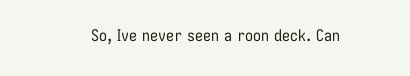So, Ive never seen a roon deck. Can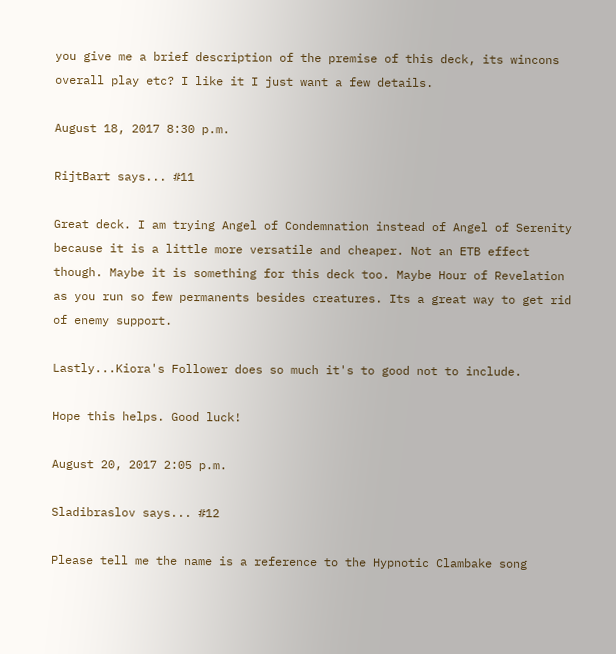you give me a brief description of the premise of this deck, its wincons overall play etc? I like it I just want a few details.

August 18, 2017 8:30 p.m.

RijtBart says... #11

Great deck. I am trying Angel of Condemnation instead of Angel of Serenity because it is a little more versatile and cheaper. Not an ETB effect though. Maybe it is something for this deck too. Maybe Hour of Revelation as you run so few permanents besides creatures. Its a great way to get rid of enemy support.

Lastly...Kiora's Follower does so much it's to good not to include.

Hope this helps. Good luck!

August 20, 2017 2:05 p.m.

Sladibraslov says... #12

Please tell me the name is a reference to the Hypnotic Clambake song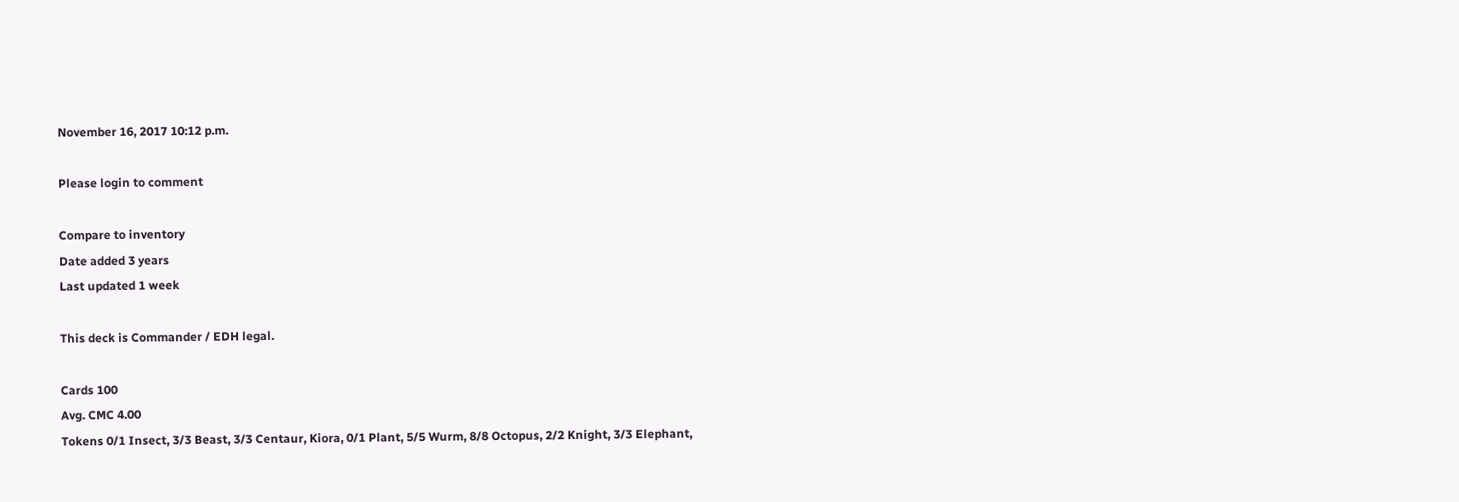November 16, 2017 10:12 p.m.

Please login to comment

Compare to inventory
Date added 3 years
Last updated 1 week

This deck is Commander / EDH legal.

Cards 100
Avg. CMC 4.00
Tokens 0/1 Insect, 3/3 Beast, 3/3 Centaur, Kiora, 0/1 Plant, 5/5 Wurm, 8/8 Octopus, 2/2 Knight, 3/3 Elephant,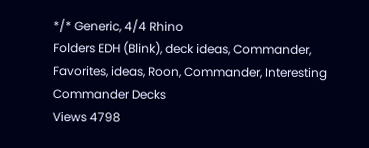*/* Generic, 4/4 Rhino
Folders EDH (Blink), deck ideas, Commander, Favorites, ideas, Roon, Commander, Interesting Commander Decks
Views 4798